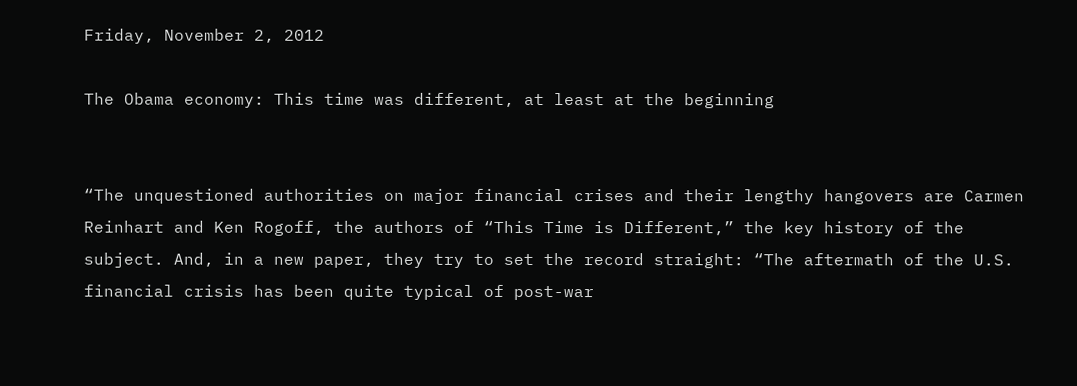Friday, November 2, 2012

The Obama economy: This time was different, at least at the beginning


“The unquestioned authorities on major financial crises and their lengthy hangovers are Carmen Reinhart and Ken Rogoff, the authors of “This Time is Different,” the key history of the subject. And, in a new paper, they try to set the record straight: “The aftermath of the U.S. financial crisis has been quite typical of post-war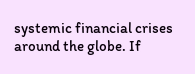systemic financial crises around the globe. If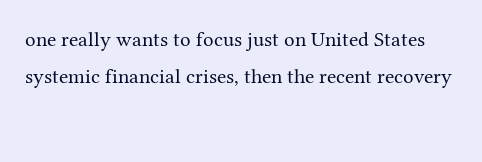one really wants to focus just on United States systemic financial crises, then the recent recovery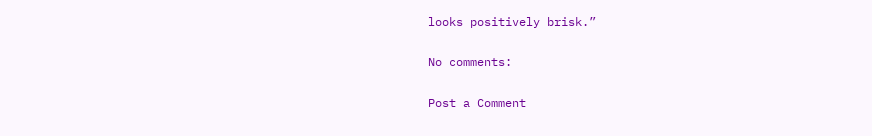looks positively brisk.”

No comments:

Post a Comment